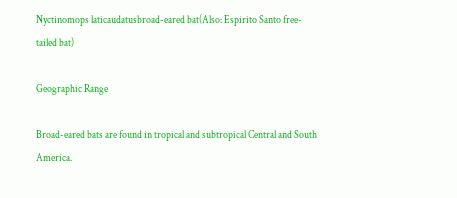Nyctinomops laticaudatusbroad-eared bat(Also: Espirito Santo free-tailed bat)

Geographic Range

Broad-eared bats are found in tropical and subtropical Central and South America.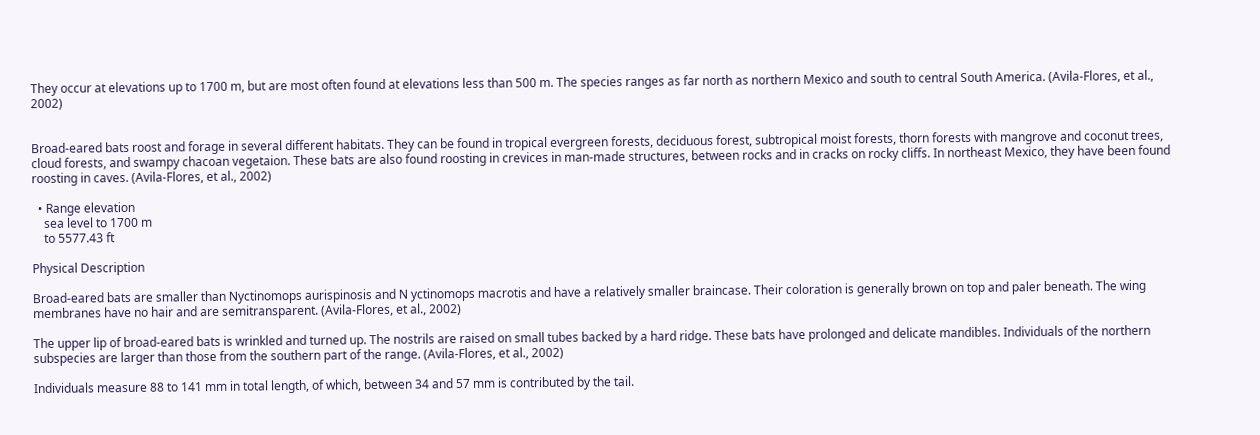They occur at elevations up to 1700 m, but are most often found at elevations less than 500 m. The species ranges as far north as northern Mexico and south to central South America. (Avila-Flores, et al., 2002)


Broad-eared bats roost and forage in several different habitats. They can be found in tropical evergreen forests, deciduous forest, subtropical moist forests, thorn forests with mangrove and coconut trees, cloud forests, and swampy chacoan vegetaion. These bats are also found roosting in crevices in man-made structures, between rocks and in cracks on rocky cliffs. In northeast Mexico, they have been found roosting in caves. (Avila-Flores, et al., 2002)

  • Range elevation
    sea level to 1700 m
    to 5577.43 ft

Physical Description

Broad-eared bats are smaller than Nyctinomops aurispinosis and N yctinomops macrotis and have a relatively smaller braincase. Their coloration is generally brown on top and paler beneath. The wing membranes have no hair and are semitransparent. (Avila-Flores, et al., 2002)

The upper lip of broad-eared bats is wrinkled and turned up. The nostrils are raised on small tubes backed by a hard ridge. These bats have prolonged and delicate mandibles. Individuals of the northern subspecies are larger than those from the southern part of the range. (Avila-Flores, et al., 2002)

Individuals measure 88 to 141 mm in total length, of which, between 34 and 57 mm is contributed by the tail.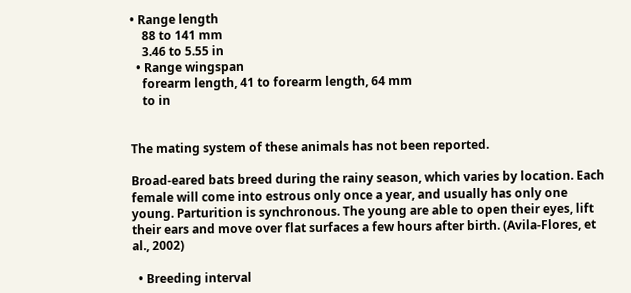• Range length
    88 to 141 mm
    3.46 to 5.55 in
  • Range wingspan
    forearm length, 41 to forearm length, 64 mm
    to in


The mating system of these animals has not been reported.

Broad-eared bats breed during the rainy season, which varies by location. Each female will come into estrous only once a year, and usually has only one young. Parturition is synchronous. The young are able to open their eyes, lift their ears and move over flat surfaces a few hours after birth. (Avila-Flores, et al., 2002)

  • Breeding interval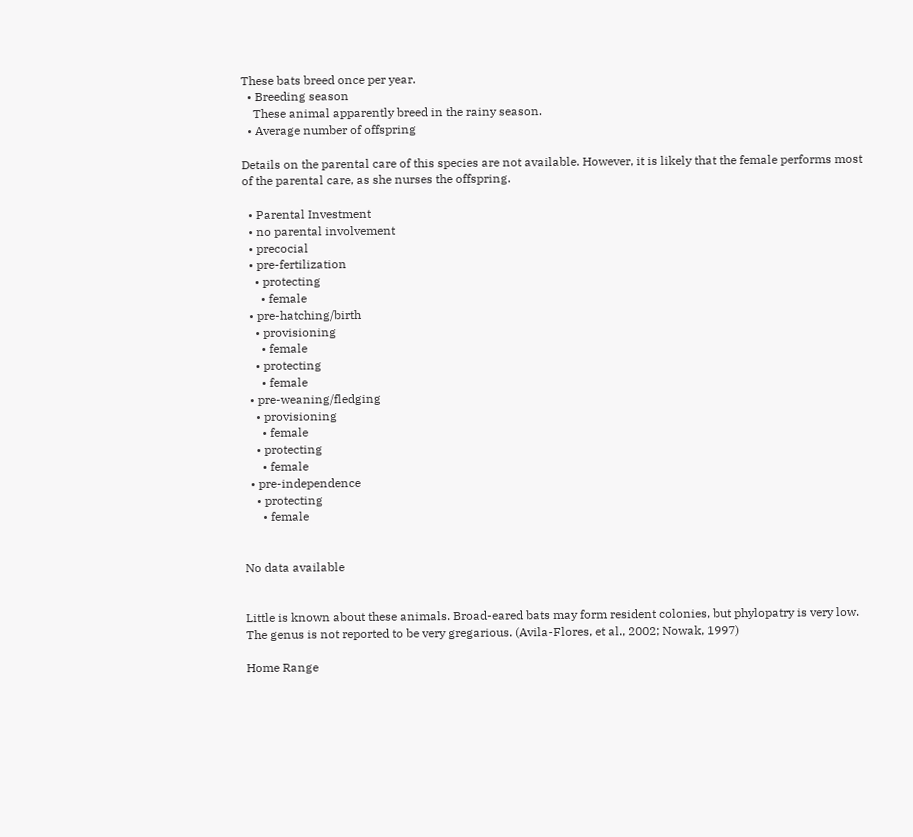These bats breed once per year.
  • Breeding season
    These animal apparently breed in the rainy season.
  • Average number of offspring

Details on the parental care of this species are not available. However, it is likely that the female performs most of the parental care, as she nurses the offspring.

  • Parental Investment
  • no parental involvement
  • precocial
  • pre-fertilization
    • protecting
      • female
  • pre-hatching/birth
    • provisioning
      • female
    • protecting
      • female
  • pre-weaning/fledging
    • provisioning
      • female
    • protecting
      • female
  • pre-independence
    • protecting
      • female


No data available


Little is known about these animals. Broad-eared bats may form resident colonies, but phylopatry is very low. The genus is not reported to be very gregarious. (Avila-Flores, et al., 2002; Nowak, 1997)

Home Range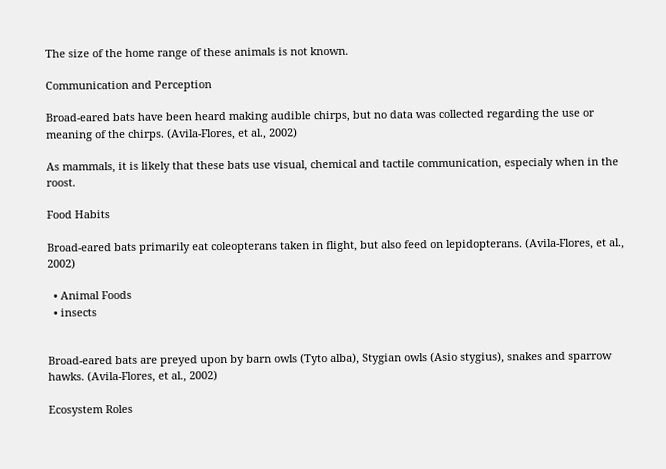The size of the home range of these animals is not known.

Communication and Perception

Broad-eared bats have been heard making audible chirps, but no data was collected regarding the use or meaning of the chirps. (Avila-Flores, et al., 2002)

As mammals, it is likely that these bats use visual, chemical and tactile communication, especialy when in the roost.

Food Habits

Broad-eared bats primarily eat coleopterans taken in flight, but also feed on lepidopterans. (Avila-Flores, et al., 2002)

  • Animal Foods
  • insects


Broad-eared bats are preyed upon by barn owls (Tyto alba), Stygian owls (Asio stygius), snakes and sparrow hawks. (Avila-Flores, et al., 2002)

Ecosystem Roles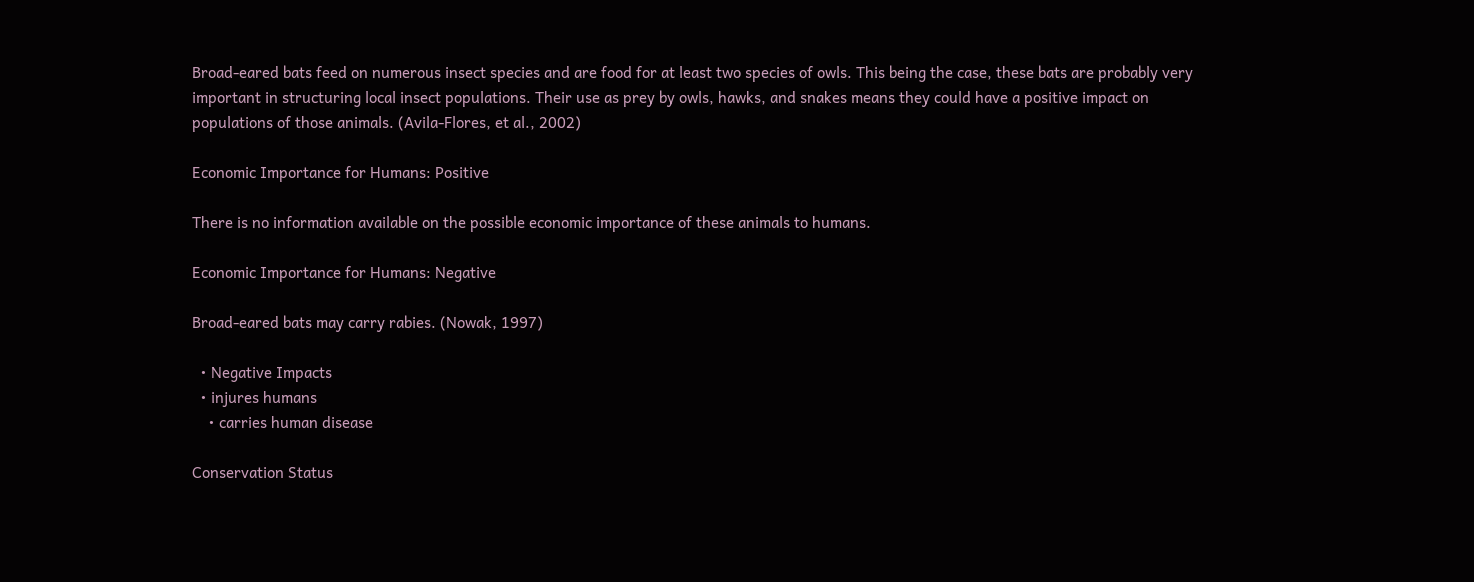Broad-eared bats feed on numerous insect species and are food for at least two species of owls. This being the case, these bats are probably very important in structuring local insect populations. Their use as prey by owls, hawks, and snakes means they could have a positive impact on populations of those animals. (Avila-Flores, et al., 2002)

Economic Importance for Humans: Positive

There is no information available on the possible economic importance of these animals to humans.

Economic Importance for Humans: Negative

Broad-eared bats may carry rabies. (Nowak, 1997)

  • Negative Impacts
  • injures humans
    • carries human disease

Conservation Status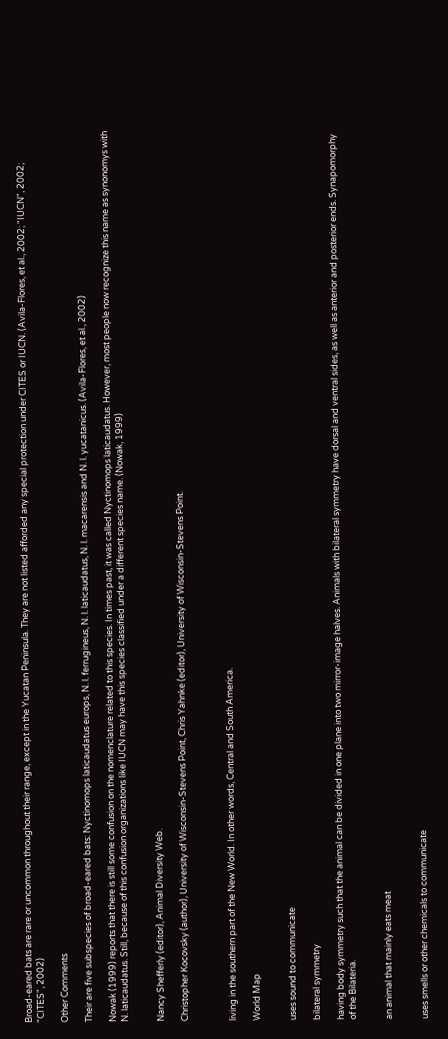Broad-eared bats are rare or uncommon throughout their range, except in the Yucatan Peninsula. They are not listed afforded any special protection under CITES or IUCN. (Avila-Flores, et al., 2002; "IUCN", 2002; "CITES", 2002)

Other Comments

Their are five subspecies of broad-eared bats: Nyctinomops laticaudatus europs, N. l. ferrugineus, N. l. laticaudatus, N. l. macarensis and N. l. yucatanicus. (Avila-Flores, et al., 2002)

Nowak (1999) reports that there is still some confusion on the nomenclature related to this species. In times past, it was called Nyctinomops laticaudatus. However, most people now recognize this name as synonomys with N. laticaudatus. Still, because of this confusion organizations like IUCN may have this species classified under a different species name. (Nowak, 1999)


Nancy Shefferly (editor), Animal Diversity Web.

Christopher Kocovsky (author), University of Wisconsin-Stevens Point, Chris Yahnke (editor), University of Wisconsin-Stevens Point.



living in the southern part of the New World. In other words, Central and South America.

World Map


uses sound to communicate

bilateral symmetry

having body symmetry such that the animal can be divided in one plane into two mirror-image halves. Animals with bilateral symmetry have dorsal and ventral sides, as well as anterior and posterior ends. Synapomorphy of the Bilateria.


an animal that mainly eats meat


uses smells or other chemicals to communicate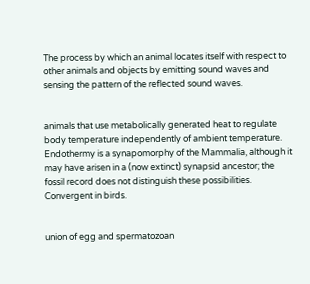The process by which an animal locates itself with respect to other animals and objects by emitting sound waves and sensing the pattern of the reflected sound waves.


animals that use metabolically generated heat to regulate body temperature independently of ambient temperature. Endothermy is a synapomorphy of the Mammalia, although it may have arisen in a (now extinct) synapsid ancestor; the fossil record does not distinguish these possibilities. Convergent in birds.


union of egg and spermatozoan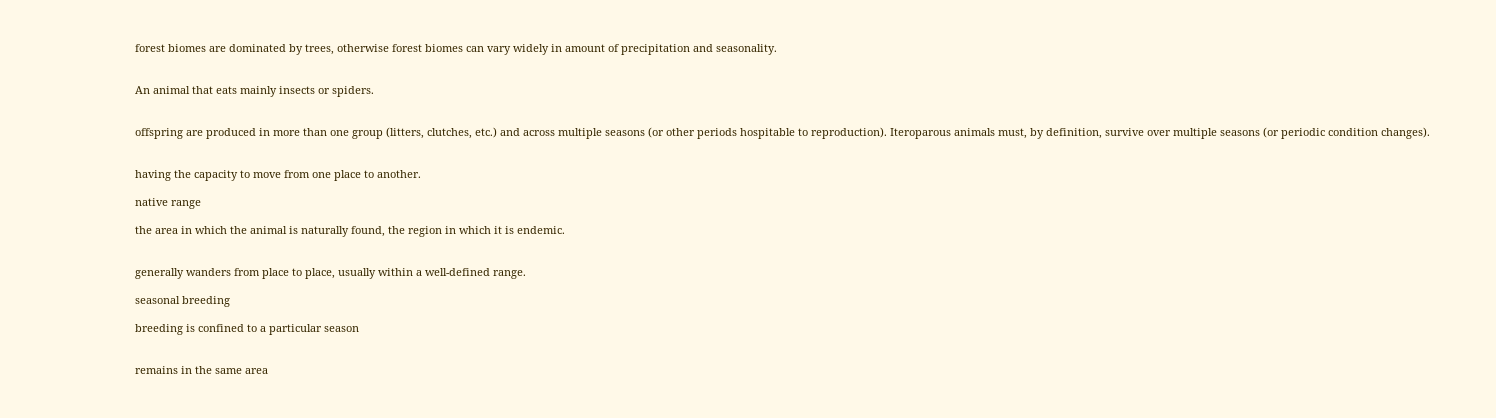forest biomes are dominated by trees, otherwise forest biomes can vary widely in amount of precipitation and seasonality.


An animal that eats mainly insects or spiders.


offspring are produced in more than one group (litters, clutches, etc.) and across multiple seasons (or other periods hospitable to reproduction). Iteroparous animals must, by definition, survive over multiple seasons (or periodic condition changes).


having the capacity to move from one place to another.

native range

the area in which the animal is naturally found, the region in which it is endemic.


generally wanders from place to place, usually within a well-defined range.

seasonal breeding

breeding is confined to a particular season


remains in the same area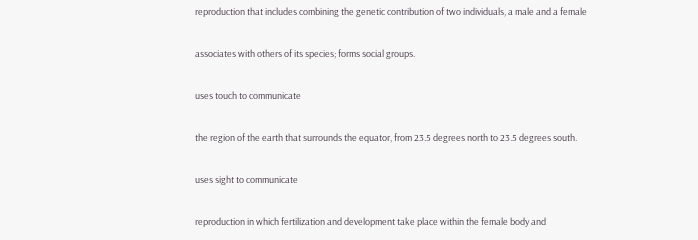reproduction that includes combining the genetic contribution of two individuals, a male and a female


associates with others of its species; forms social groups.


uses touch to communicate


the region of the earth that surrounds the equator, from 23.5 degrees north to 23.5 degrees south.


uses sight to communicate


reproduction in which fertilization and development take place within the female body and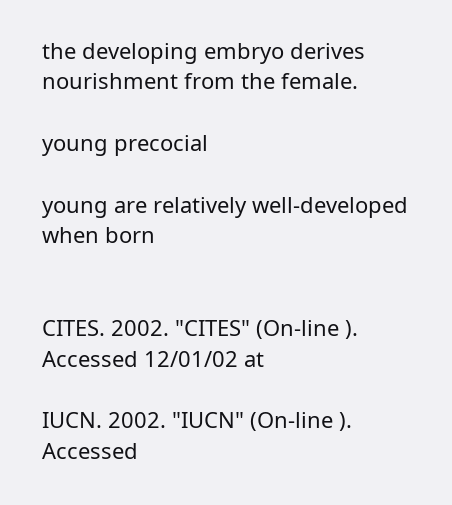the developing embryo derives nourishment from the female.

young precocial

young are relatively well-developed when born


CITES. 2002. "CITES" (On-line ). Accessed 12/01/02 at

IUCN. 2002. "IUCN" (On-line ). Accessed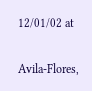12/01/02 at

Avila-Flores,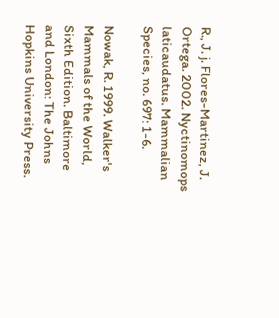R., J. j. Flores-Martinez, J. Ortega. 2002. Nyctinomops laticaudatus. Mammalian Species, no. 697: 1-6.

Nowak, R. 1999. Walker's Mammals of the World, Sixth Edition. Baltimore and London: The Johns Hopkins University Press.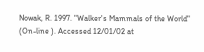Nowak, R. 1997. "Walker's Mammals of the World" (On-line ). Accessed 12/01/02 at